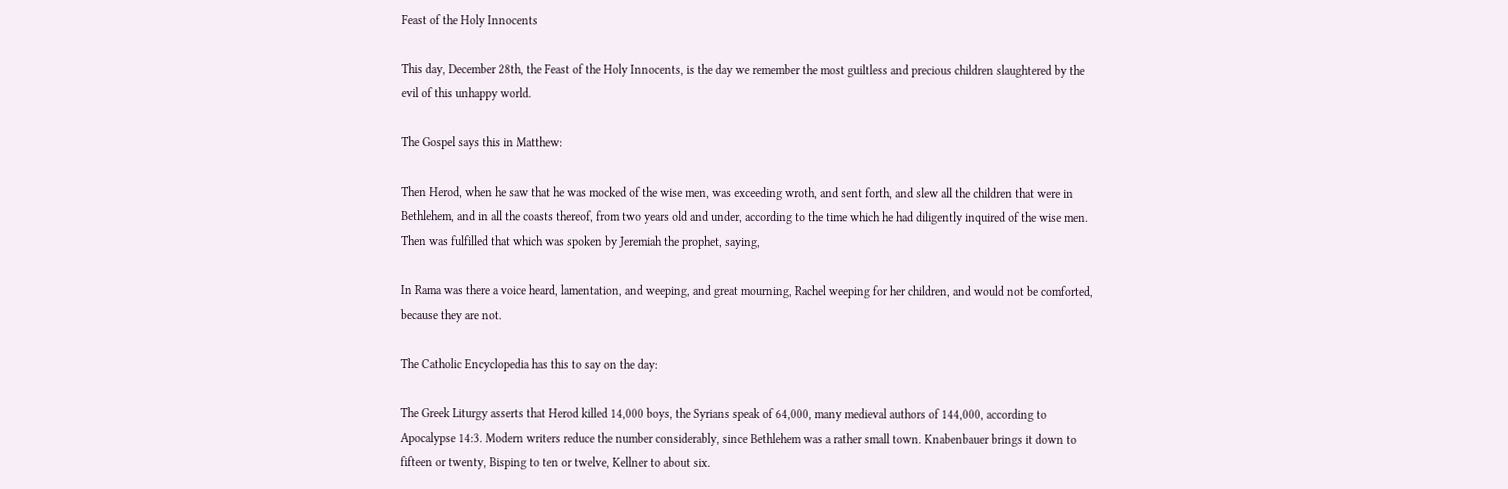Feast of the Holy Innocents

This day, December 28th, the Feast of the Holy Innocents, is the day we remember the most guiltless and precious children slaughtered by the evil of this unhappy world.

The Gospel says this in Matthew:

Then Herod, when he saw that he was mocked of the wise men, was exceeding wroth, and sent forth, and slew all the children that were in Bethlehem, and in all the coasts thereof, from two years old and under, according to the time which he had diligently inquired of the wise men. Then was fulfilled that which was spoken by Jeremiah the prophet, saying,

In Rama was there a voice heard, lamentation, and weeping, and great mourning, Rachel weeping for her children, and would not be comforted, because they are not.

The Catholic Encyclopedia has this to say on the day:

The Greek Liturgy asserts that Herod killed 14,000 boys, the Syrians speak of 64,000, many medieval authors of 144,000, according to Apocalypse 14:3. Modern writers reduce the number considerably, since Bethlehem was a rather small town. Knabenbauer brings it down to fifteen or twenty, Bisping to ten or twelve, Kellner to about six.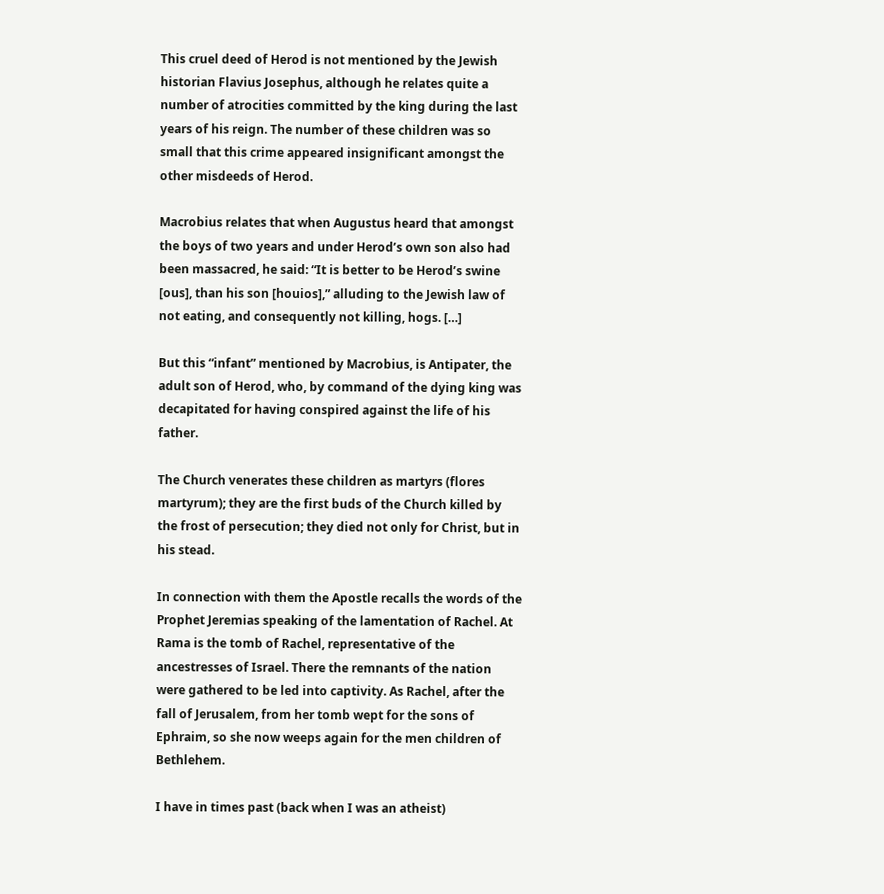This cruel deed of Herod is not mentioned by the Jewish historian Flavius Josephus, although he relates quite a number of atrocities committed by the king during the last years of his reign. The number of these children was so small that this crime appeared insignificant amongst the other misdeeds of Herod.

Macrobius relates that when Augustus heard that amongst the boys of two years and under Herod’s own son also had been massacred, he said: “It is better to be Herod’s swine [ous], than his son [houios],” alluding to the Jewish law of not eating, and consequently not killing, hogs. […]

But this “infant” mentioned by Macrobius, is Antipater, the adult son of Herod, who, by command of the dying king was decapitated for having conspired against the life of his father.

The Church venerates these children as martyrs (flores martyrum); they are the first buds of the Church killed by the frost of persecution; they died not only for Christ, but in his stead.

In connection with them the Apostle recalls the words of the Prophet Jeremias speaking of the lamentation of Rachel. At Rama is the tomb of Rachel, representative of the ancestresses of Israel. There the remnants of the nation were gathered to be led into captivity. As Rachel, after the fall of Jerusalem, from her tomb wept for the sons of Ephraim, so she now weeps again for the men children of Bethlehem.

I have in times past (back when I was an atheist)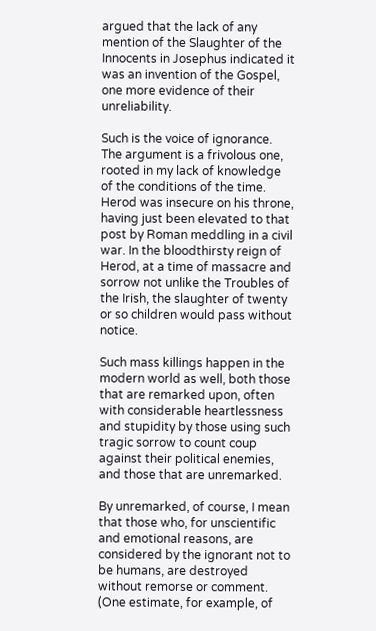argued that the lack of any mention of the Slaughter of the Innocents in Josephus indicated it was an invention of the Gospel, one more evidence of their unreliability.

Such is the voice of ignorance. The argument is a frivolous one, rooted in my lack of knowledge of the conditions of the time. Herod was insecure on his throne, having just been elevated to that post by Roman meddling in a civil war. In the bloodthirsty reign of Herod, at a time of massacre and sorrow not unlike the Troubles of the Irish, the slaughter of twenty or so children would pass without notice.

Such mass killings happen in the modern world as well, both those that are remarked upon, often with considerable heartlessness and stupidity by those using such tragic sorrow to count coup against their political enemies, and those that are unremarked.

By unremarked, of course, I mean that those who, for unscientific and emotional reasons, are considered by the ignorant not to be humans, are destroyed without remorse or comment. (One estimate, for example, of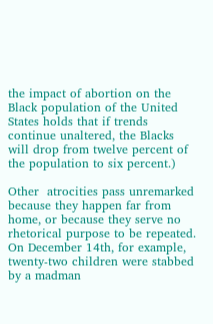the impact of abortion on the Black population of the United States holds that if trends continue unaltered, the Blacks will drop from twelve percent of the population to six percent.)

Other  atrocities pass unremarked because they happen far from home, or because they serve no rhetorical purpose to be repeated. On December 14th, for example, twenty-two children were stabbed by a madman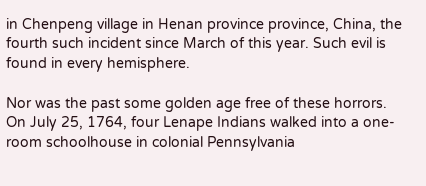in Chenpeng village in Henan province province, China, the fourth such incident since March of this year. Such evil is found in every hemisphere.

Nor was the past some golden age free of these horrors. On July 25, 1764, four Lenape Indians walked into a one-room schoolhouse in colonial Pennsylvania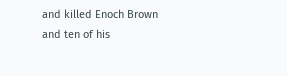and killed Enoch Brown and ten of his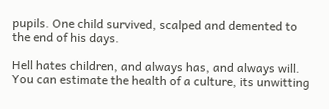pupils. One child survived, scalped and demented to the end of his days.

Hell hates children, and always has, and always will. You can estimate the health of a culture, its unwitting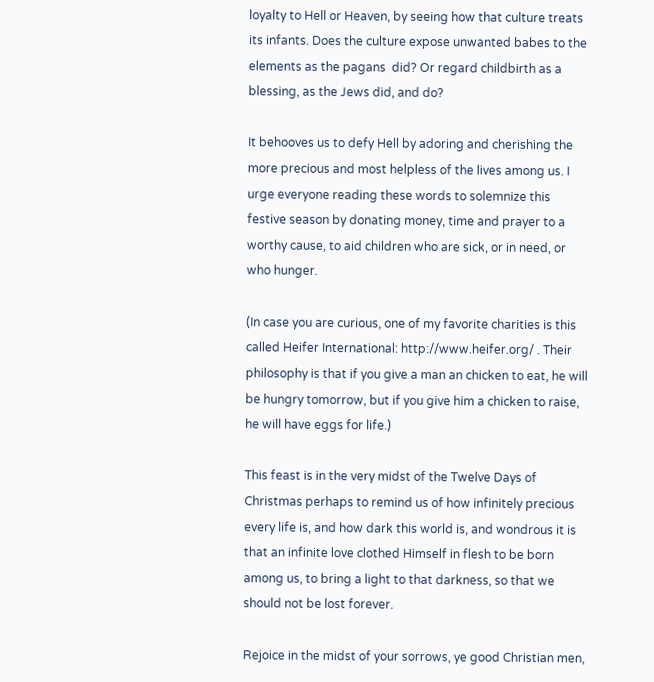loyalty to Hell or Heaven, by seeing how that culture treats its infants. Does the culture expose unwanted babes to the elements as the pagans  did? Or regard childbirth as a blessing, as the Jews did, and do?

It behooves us to defy Hell by adoring and cherishing the more precious and most helpless of the lives among us. I urge everyone reading these words to solemnize this festive season by donating money, time and prayer to a worthy cause, to aid children who are sick, or in need, or who hunger.

(In case you are curious, one of my favorite charities is this called Heifer International: http://www.heifer.org/ . Their philosophy is that if you give a man an chicken to eat, he will be hungry tomorrow, but if you give him a chicken to raise, he will have eggs for life.)

This feast is in the very midst of the Twelve Days of Christmas perhaps to remind us of how infinitely precious every life is, and how dark this world is, and wondrous it is that an infinite love clothed Himself in flesh to be born among us, to bring a light to that darkness, so that we should not be lost forever.

Rejoice in the midst of your sorrows, ye good Christian men,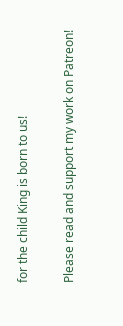for the child King is born to us!

Please read and support my work on Patreon!